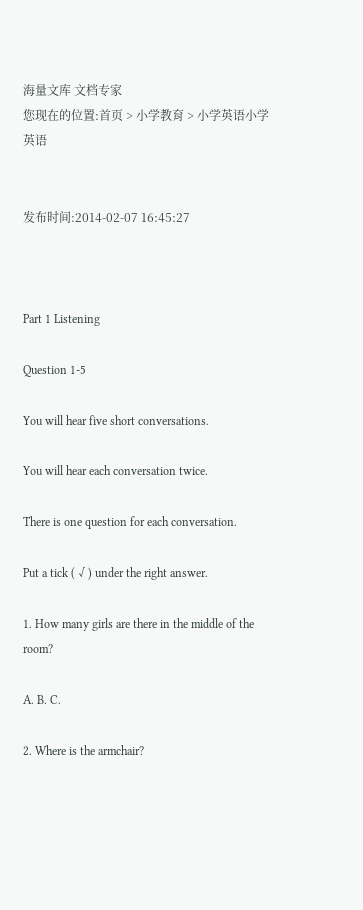海量文库 文档专家
您现在的位置:首页 > 小学教育 > 小学英语小学英语


发布时间:2014-02-07 16:45:27



Part 1 Listening

Question 1-5

You will hear five short conversations.

You will hear each conversation twice.

There is one question for each conversation.

Put a tick ( √ ) under the right answer.

1. How many girls are there in the middle of the room?

A. B. C.

2. Where is the armchair?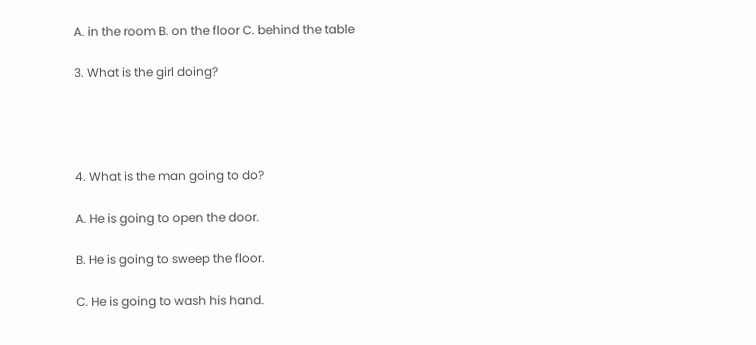A. in the room B. on the floor C. behind the table

3. What is the girl doing?




4. What is the man going to do?

A. He is going to open the door.

B. He is going to sweep the floor.

C. He is going to wash his hand.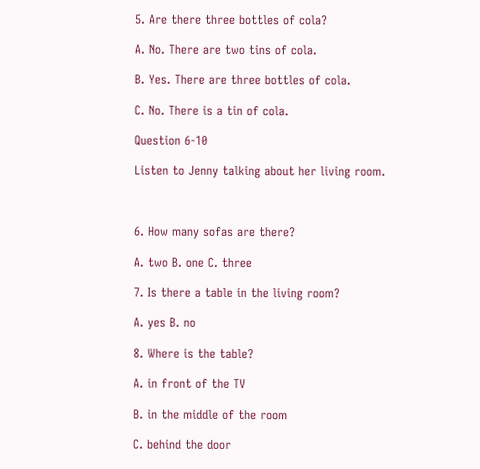5. Are there three bottles of cola?

A. No. There are two tins of cola.

B. Yes. There are three bottles of cola.

C. No. There is a tin of cola.

Question 6-10

Listen to Jenny talking about her living room.



6. How many sofas are there?

A. two B. one C. three

7. Is there a table in the living room?

A. yes B. no

8. Where is the table?

A. in front of the TV

B. in the middle of the room

C. behind the door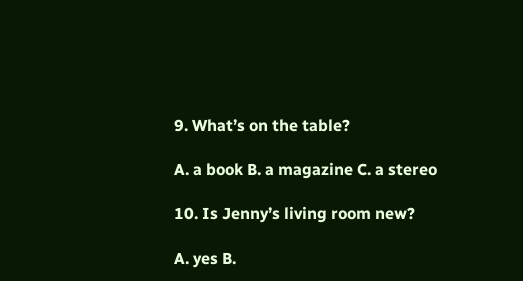9. What’s on the table?

A. a book B. a magazine C. a stereo

10. Is Jenny’s living room new?

A. yes B.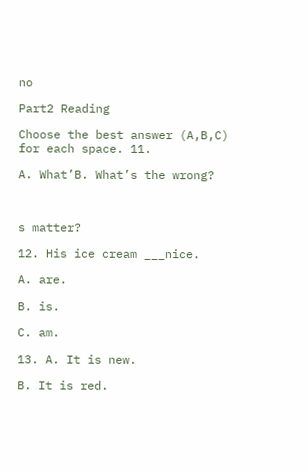no

Part2 Reading

Choose the best answer (A,B,C) for each space. 11.

A. What’B. What’s the wrong?



s matter?

12. His ice cream ___nice.

A. are.

B. is.

C. am.

13. A. It is new.

B. It is red.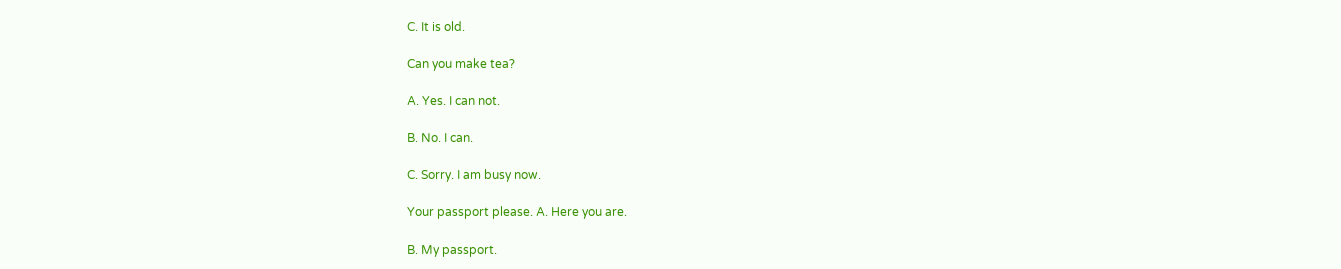C. It is old.

Can you make tea?

A. Yes. I can not.

B. No. I can.

C. Sorry. I am busy now.

Your passport please. A. Here you are.

B. My passport.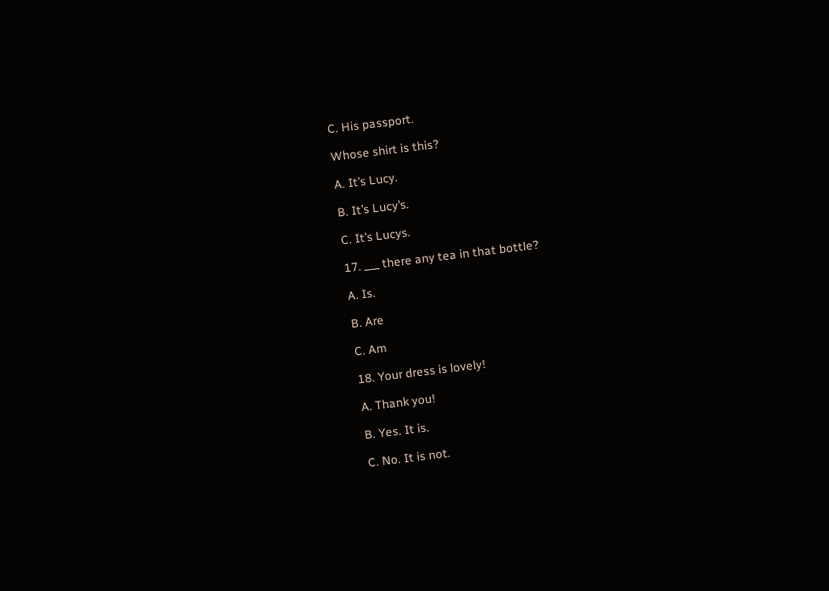C. His passport.

Whose shirt is this?

A. It’s Lucy.

B. It’s Lucy’s.

C. It’s Lucys.

17. ___ there any tea in that bottle?

A. Is.

B. Are

C. Am

18. Your dress is lovely!

A. Thank you!

B. Yes. It is.

C. No. It is not.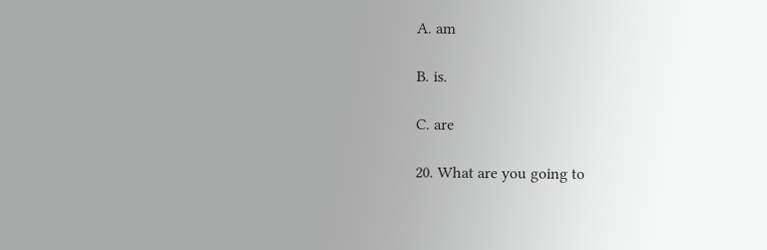A. am

B. is.

C. are

20. What are you going to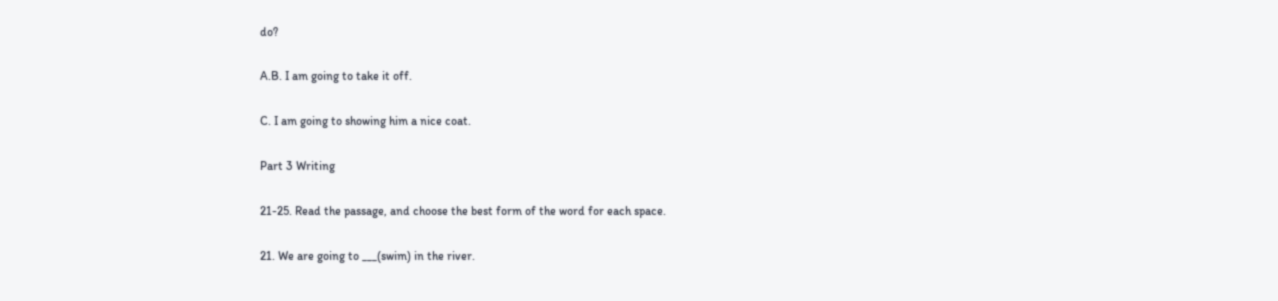do?

A.B. I am going to take it off.

C. I am going to showing him a nice coat.

Part 3 Writing

21-25. Read the passage, and choose the best form of the word for each space.

21. We are going to ___(swim) in the river.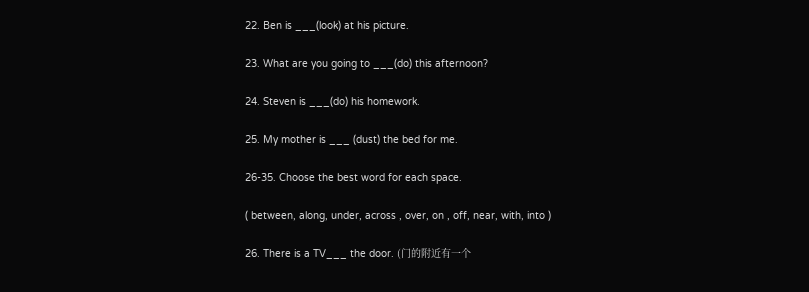22. Ben is ___(look) at his picture.

23. What are you going to ___(do) this afternoon?

24. Steven is ___(do) his homework.

25. My mother is ___ (dust) the bed for me.

26-35. Choose the best word for each space.

( between, along, under, across , over, on , off, near, with, into )

26. There is a TV___ the door. (门的附近有一个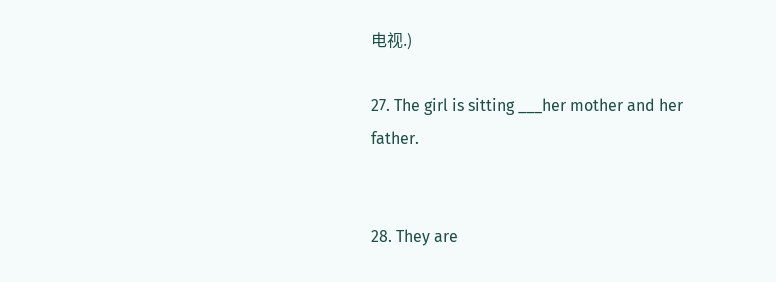电视.)

27. The girl is sitting ___her mother and her father.


28. They are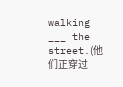walking ___ the street.(他们正穿过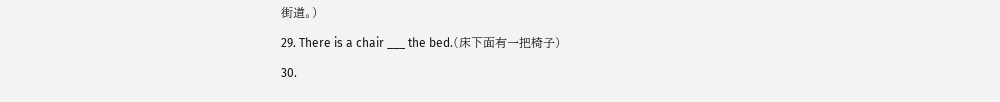街道。)

29. There is a chair ___ the bed.(床下面有一把椅子)

30.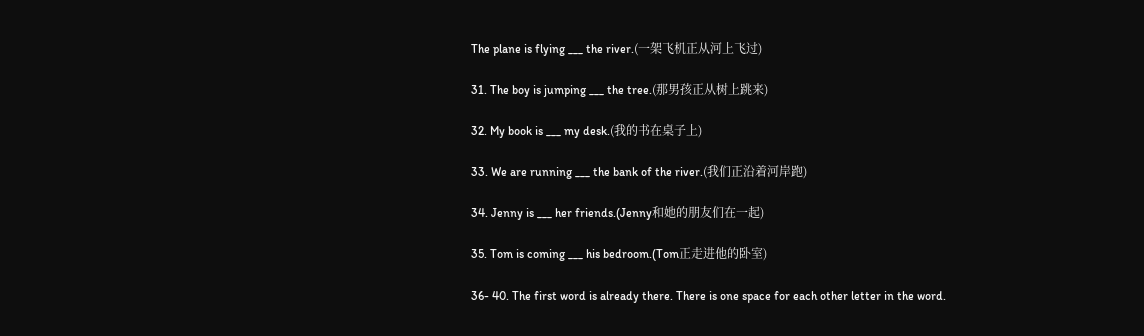The plane is flying ___ the river.(一架飞机正从河上飞过)

31. The boy is jumping ___ the tree.(那男孩正从树上跳来)

32. My book is ___ my desk.(我的书在桌子上)

33. We are running ___ the bank of the river.(我们正沿着河岸跑)

34. Jenny is ___ her friends.(Jenny和她的朋友们在一起)

35. Tom is coming ___ his bedroom.(Tom正走进他的卧室)

36- 40. The first word is already there. There is one space for each other letter in the word.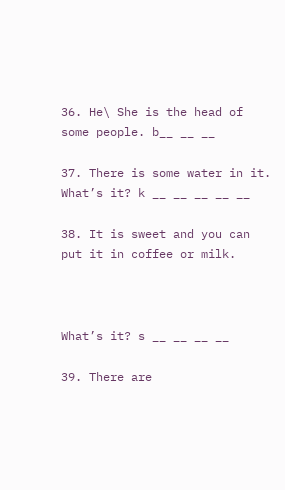36. He\ She is the head of some people. b__ __ __

37. There is some water in it. What’s it? k __ __ __ __ __

38. It is sweet and you can put it in coffee or milk.



What’s it? s __ __ __ __

39. There are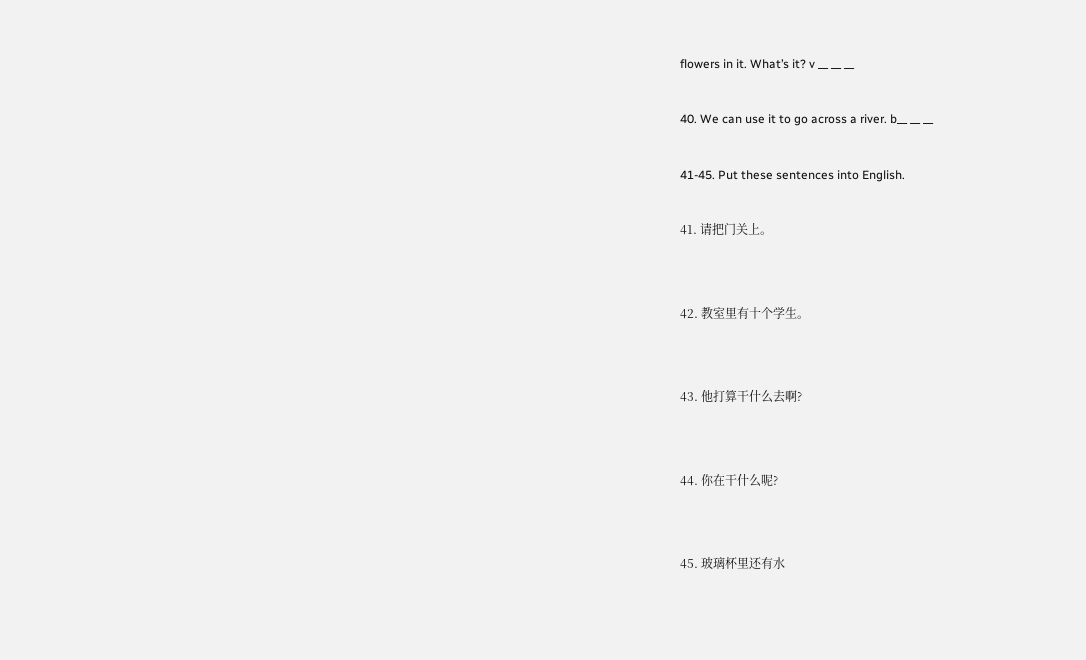flowers in it. What’s it? v __ __ __

40. We can use it to go across a river. b__ __ __

41-45. Put these sentences into English.

41. 请把门关上。


42. 教室里有十个学生。


43. 他打算干什么去啊?


44. 你在干什么呢?


45. 玻璃杯里还有水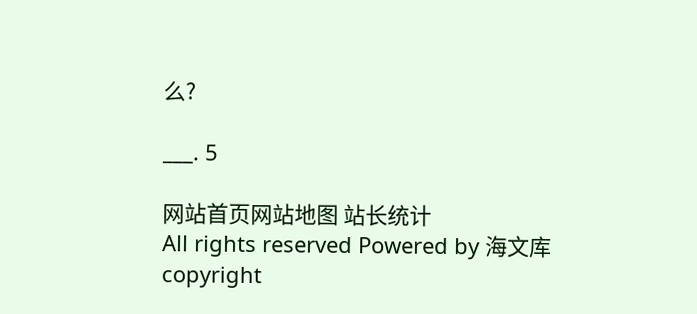么?

___. 5

网站首页网站地图 站长统计
All rights reserved Powered by 海文库
copyright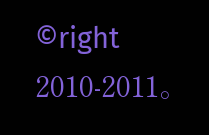©right 2010-2011。